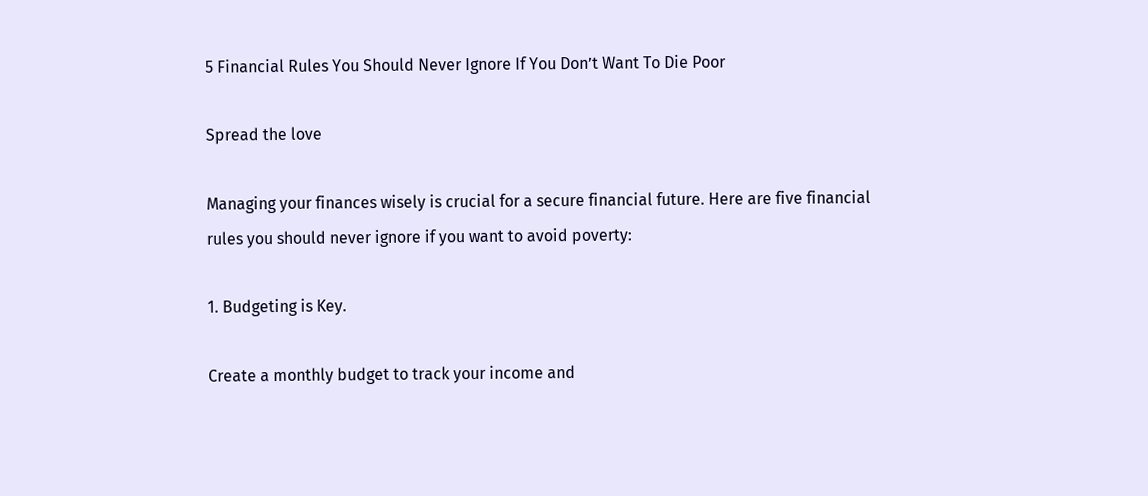5 Financial Rules You Should Never Ignore If You Don’t Want To Die Poor

Spread the love

Managing your finances wisely is crucial for a secure financial future. Here are five financial rules you should never ignore if you want to avoid poverty:

1. Budgeting is Key.

Create a monthly budget to track your income and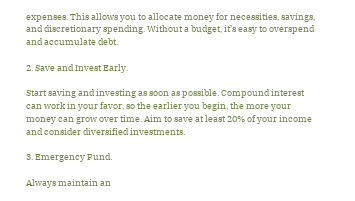expenses. This allows you to allocate money for necessities, savings, and discretionary spending. Without a budget, it’s easy to overspend and accumulate debt.

2. Save and Invest Early.

Start saving and investing as soon as possible. Compound interest can work in your favor, so the earlier you begin, the more your money can grow over time. Aim to save at least 20% of your income and consider diversified investments.

3. Emergency Fund.

Always maintain an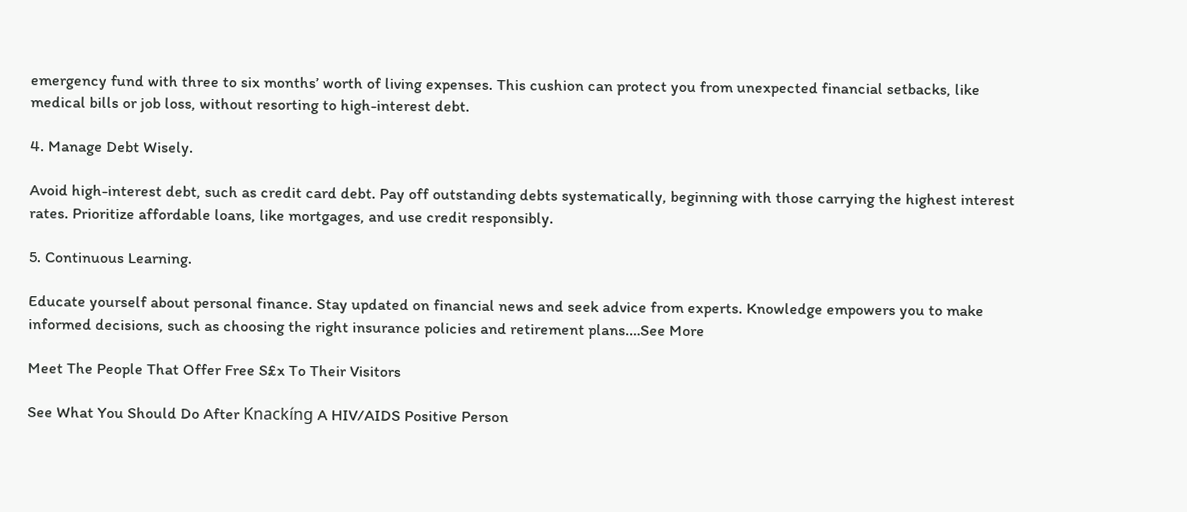emergency fund with three to six months’ worth of living expenses. This cushion can protect you from unexpected financial setbacks, like medical bills or job loss, without resorting to high-interest debt.

4. Manage Debt Wisely.

Avoid high-interest debt, such as credit card debt. Pay off outstanding debts systematically, beginning with those carrying the highest interest rates. Prioritize affordable loans, like mortgages, and use credit responsibly.

5. Continuous Learning.

Educate yourself about personal finance. Stay updated on financial news and seek advice from experts. Knowledge empowers you to make informed decisions, such as choosing the right insurance policies and retirement plans.…See More

Meet The People That Offer Free S£x To Their Visitors

See What You Should Do After Knackíng A HIV/AIDS Positive Person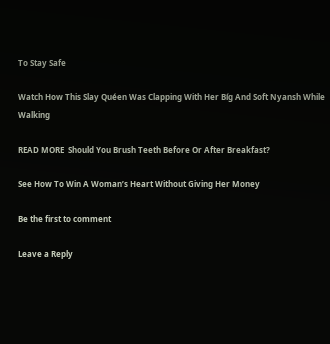To Stay Safe

Watch How This Slay Quéen Was Clapping With Her Bíg And Soft Nyansh While Walking

READ MORE  Should You Brush Teeth Before Or After Breakfast?

See How To Win A Woman’s Heart Without Giving Her Money

Be the first to comment

Leave a Reply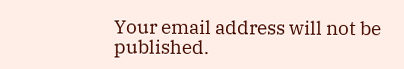Your email address will not be published.